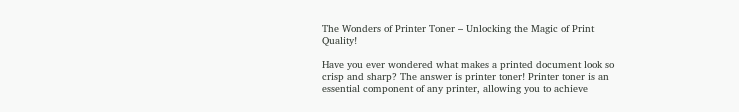The Wonders of Printer Toner – Unlocking the Magic of Print Quality!

Have you ever wondered what makes a printed document look so crisp and sharp? The answer is printer toner! Printer toner is an essential component of any printer, allowing you to achieve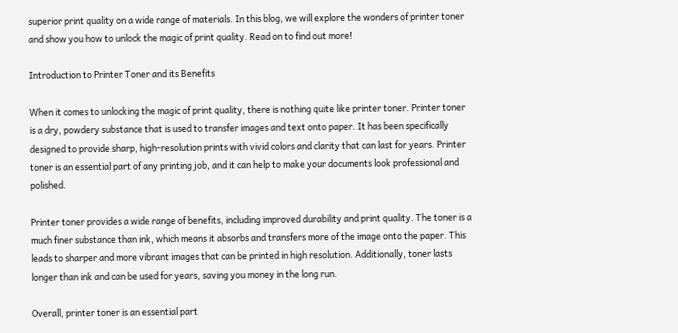superior print quality on a wide range of materials. In this blog, we will explore the wonders of printer toner and show you how to unlock the magic of print quality. Read on to find out more!

Introduction to Printer Toner and its Benefits

When it comes to unlocking the magic of print quality, there is nothing quite like printer toner. Printer toner is a dry, powdery substance that is used to transfer images and text onto paper. It has been specifically designed to provide sharp, high-resolution prints with vivid colors and clarity that can last for years. Printer toner is an essential part of any printing job, and it can help to make your documents look professional and polished.

Printer toner provides a wide range of benefits, including improved durability and print quality. The toner is a much finer substance than ink, which means it absorbs and transfers more of the image onto the paper. This leads to sharper and more vibrant images that can be printed in high resolution. Additionally, toner lasts longer than ink and can be used for years, saving you money in the long run.

Overall, printer toner is an essential part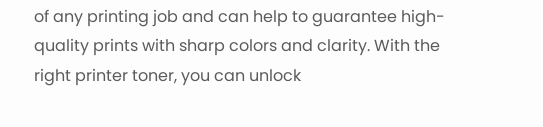of any printing job and can help to guarantee high-quality prints with sharp colors and clarity. With the right printer toner, you can unlock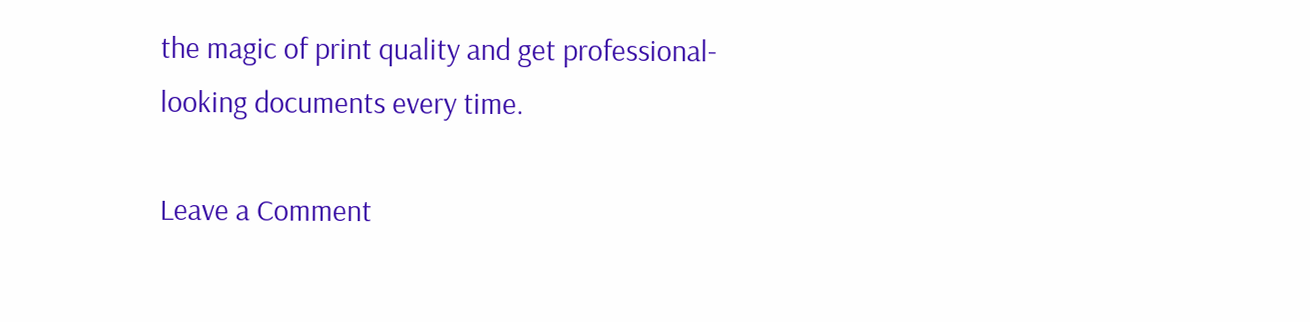the magic of print quality and get professional-looking documents every time.

Leave a Comment